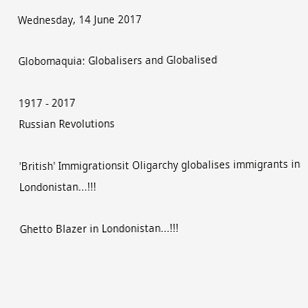Wednesday, 14 June 2017

Globomaquia: Globalisers and Globalised

1917 - 2017
Russian Revolutions

'British' Immigrationsit Oligarchy globalises immigrants in Londonistan...!!!

Ghetto Blazer in Londonistan...!!!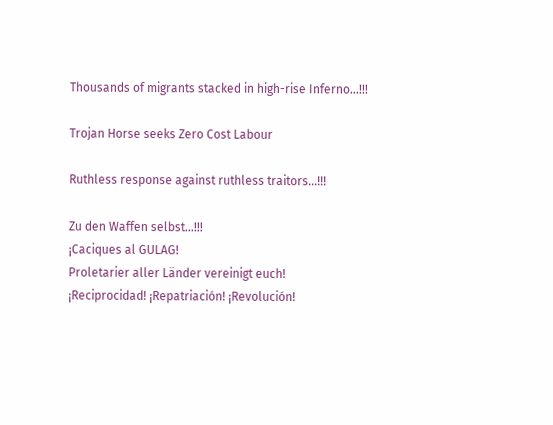Thousands of migrants stacked in high-rise Inferno...!!!

Trojan Horse seeks Zero Cost Labour

Ruthless response against ruthless traitors...!!!

Zu den Waffen selbst...!!!
¡Caciques al GULAG!
Proletarier aller Länder vereinigt euch!
¡Reciprocidad! ¡Repatriación! ¡Revolución!